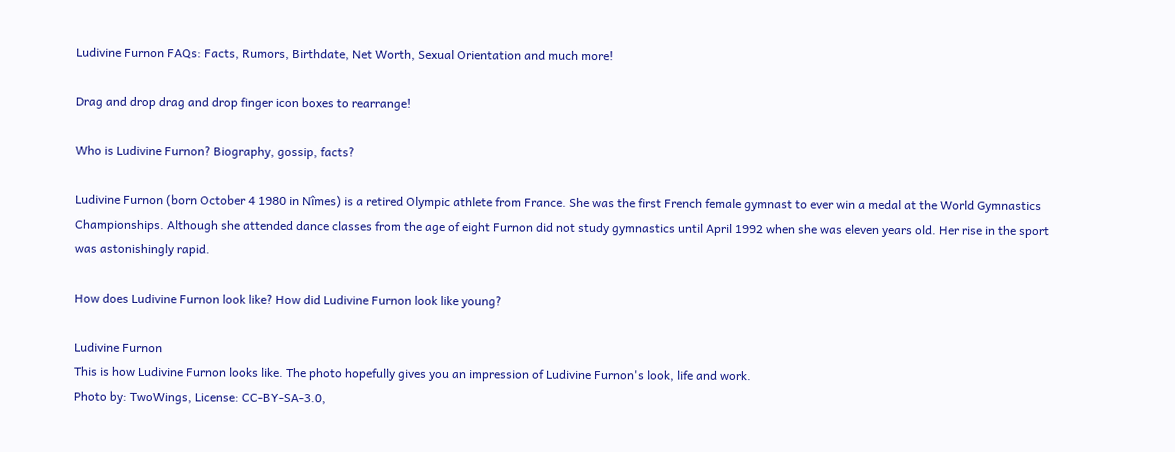Ludivine Furnon FAQs: Facts, Rumors, Birthdate, Net Worth, Sexual Orientation and much more!

Drag and drop drag and drop finger icon boxes to rearrange!

Who is Ludivine Furnon? Biography, gossip, facts?

Ludivine Furnon (born October 4 1980 in Nîmes) is a retired Olympic athlete from France. She was the first French female gymnast to ever win a medal at the World Gymnastics Championships. Although she attended dance classes from the age of eight Furnon did not study gymnastics until April 1992 when she was eleven years old. Her rise in the sport was astonishingly rapid.

How does Ludivine Furnon look like? How did Ludivine Furnon look like young?

Ludivine Furnon
This is how Ludivine Furnon looks like. The photo hopefully gives you an impression of Ludivine Furnon's look, life and work.
Photo by: TwoWings, License: CC-BY-SA-3.0,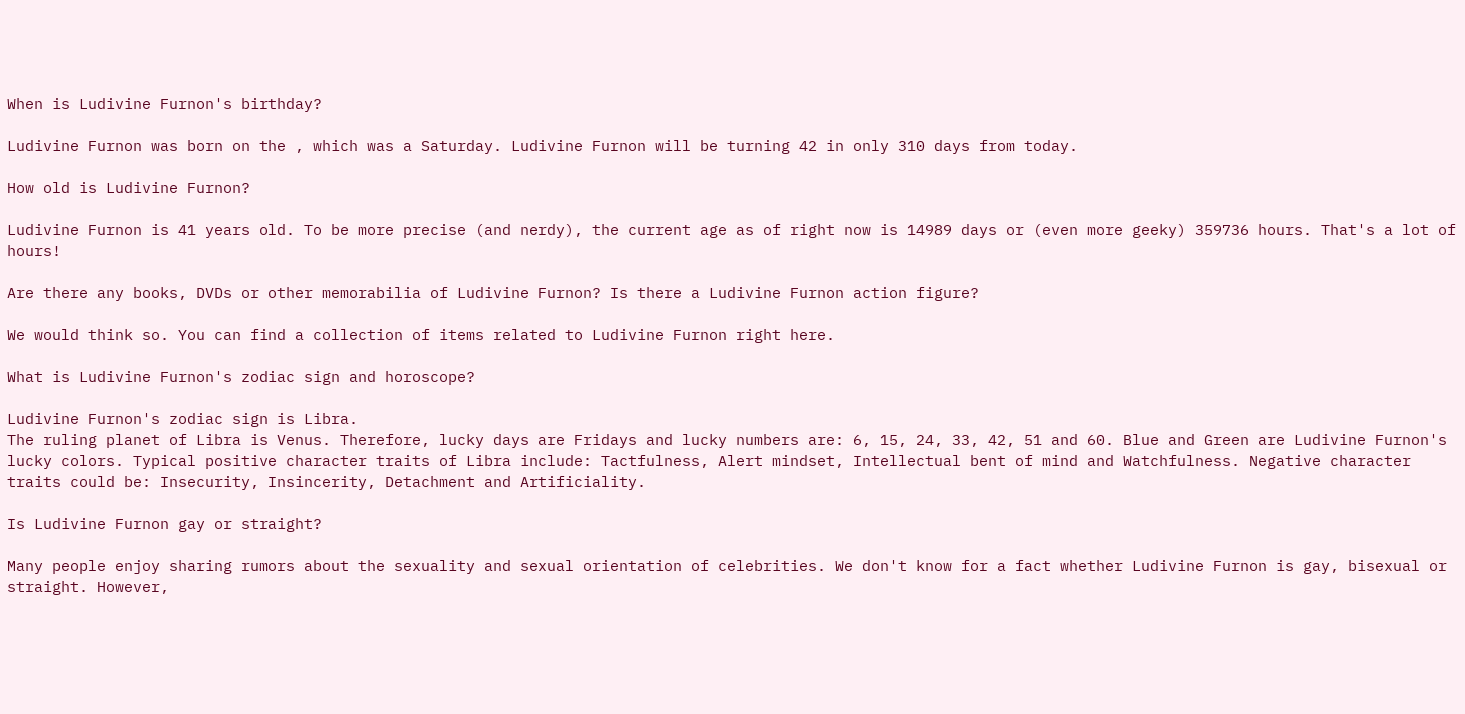When is Ludivine Furnon's birthday?

Ludivine Furnon was born on the , which was a Saturday. Ludivine Furnon will be turning 42 in only 310 days from today.

How old is Ludivine Furnon?

Ludivine Furnon is 41 years old. To be more precise (and nerdy), the current age as of right now is 14989 days or (even more geeky) 359736 hours. That's a lot of hours!

Are there any books, DVDs or other memorabilia of Ludivine Furnon? Is there a Ludivine Furnon action figure?

We would think so. You can find a collection of items related to Ludivine Furnon right here.

What is Ludivine Furnon's zodiac sign and horoscope?

Ludivine Furnon's zodiac sign is Libra.
The ruling planet of Libra is Venus. Therefore, lucky days are Fridays and lucky numbers are: 6, 15, 24, 33, 42, 51 and 60. Blue and Green are Ludivine Furnon's lucky colors. Typical positive character traits of Libra include: Tactfulness, Alert mindset, Intellectual bent of mind and Watchfulness. Negative character traits could be: Insecurity, Insincerity, Detachment and Artificiality.

Is Ludivine Furnon gay or straight?

Many people enjoy sharing rumors about the sexuality and sexual orientation of celebrities. We don't know for a fact whether Ludivine Furnon is gay, bisexual or straight. However,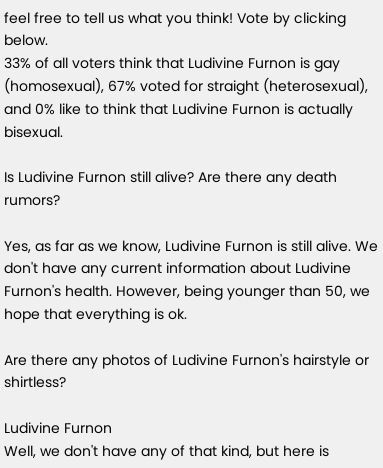feel free to tell us what you think! Vote by clicking below.
33% of all voters think that Ludivine Furnon is gay (homosexual), 67% voted for straight (heterosexual), and 0% like to think that Ludivine Furnon is actually bisexual.

Is Ludivine Furnon still alive? Are there any death rumors?

Yes, as far as we know, Ludivine Furnon is still alive. We don't have any current information about Ludivine Furnon's health. However, being younger than 50, we hope that everything is ok.

Are there any photos of Ludivine Furnon's hairstyle or shirtless?

Ludivine Furnon
Well, we don't have any of that kind, but here is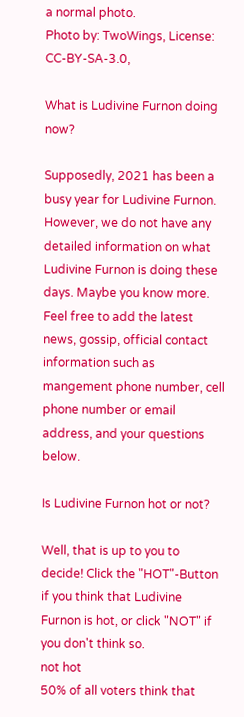a normal photo.
Photo by: TwoWings, License: CC-BY-SA-3.0,

What is Ludivine Furnon doing now?

Supposedly, 2021 has been a busy year for Ludivine Furnon. However, we do not have any detailed information on what Ludivine Furnon is doing these days. Maybe you know more. Feel free to add the latest news, gossip, official contact information such as mangement phone number, cell phone number or email address, and your questions below.

Is Ludivine Furnon hot or not?

Well, that is up to you to decide! Click the "HOT"-Button if you think that Ludivine Furnon is hot, or click "NOT" if you don't think so.
not hot
50% of all voters think that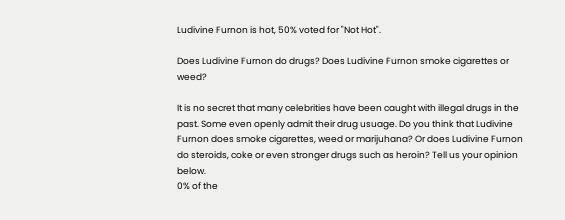Ludivine Furnon is hot, 50% voted for "Not Hot".

Does Ludivine Furnon do drugs? Does Ludivine Furnon smoke cigarettes or weed?

It is no secret that many celebrities have been caught with illegal drugs in the past. Some even openly admit their drug usuage. Do you think that Ludivine Furnon does smoke cigarettes, weed or marijuhana? Or does Ludivine Furnon do steroids, coke or even stronger drugs such as heroin? Tell us your opinion below.
0% of the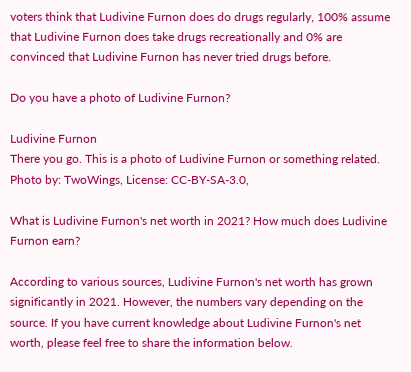voters think that Ludivine Furnon does do drugs regularly, 100% assume that Ludivine Furnon does take drugs recreationally and 0% are convinced that Ludivine Furnon has never tried drugs before.

Do you have a photo of Ludivine Furnon?

Ludivine Furnon
There you go. This is a photo of Ludivine Furnon or something related.
Photo by: TwoWings, License: CC-BY-SA-3.0,

What is Ludivine Furnon's net worth in 2021? How much does Ludivine Furnon earn?

According to various sources, Ludivine Furnon's net worth has grown significantly in 2021. However, the numbers vary depending on the source. If you have current knowledge about Ludivine Furnon's net worth, please feel free to share the information below.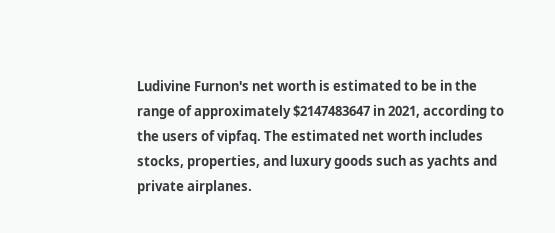Ludivine Furnon's net worth is estimated to be in the range of approximately $2147483647 in 2021, according to the users of vipfaq. The estimated net worth includes stocks, properties, and luxury goods such as yachts and private airplanes.